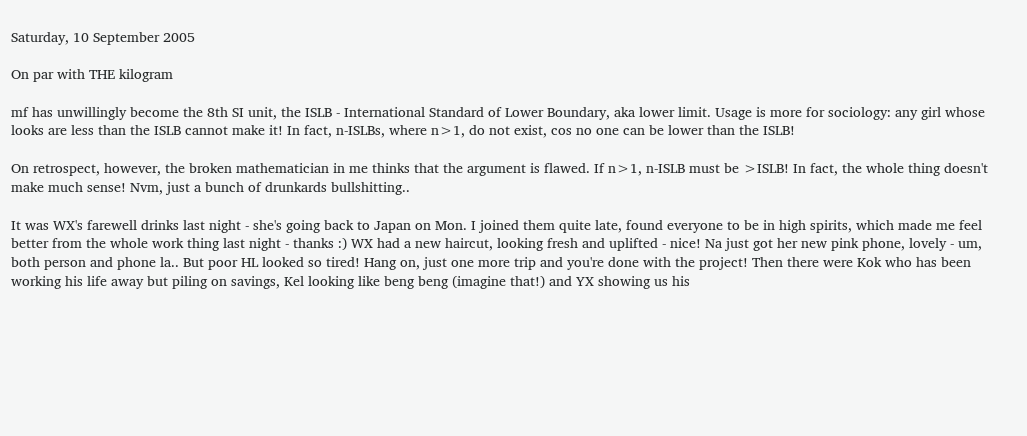Saturday, 10 September 2005

On par with THE kilogram

mf has unwillingly become the 8th SI unit, the ISLB - International Standard of Lower Boundary, aka lower limit. Usage is more for sociology: any girl whose looks are less than the ISLB cannot make it! In fact, n-ISLBs, where n>1, do not exist, cos no one can be lower than the ISLB!

On retrospect, however, the broken mathematician in me thinks that the argument is flawed. If n>1, n-ISLB must be >ISLB! In fact, the whole thing doesn't make much sense! Nvm, just a bunch of drunkards bullshitting..

It was WX's farewell drinks last night - she's going back to Japan on Mon. I joined them quite late, found everyone to be in high spirits, which made me feel better from the whole work thing last night - thanks :) WX had a new haircut, looking fresh and uplifted - nice! Na just got her new pink phone, lovely - um, both person and phone la.. But poor HL looked so tired! Hang on, just one more trip and you're done with the project! Then there were Kok who has been working his life away but piling on savings, Kel looking like beng beng (imagine that!) and YX showing us his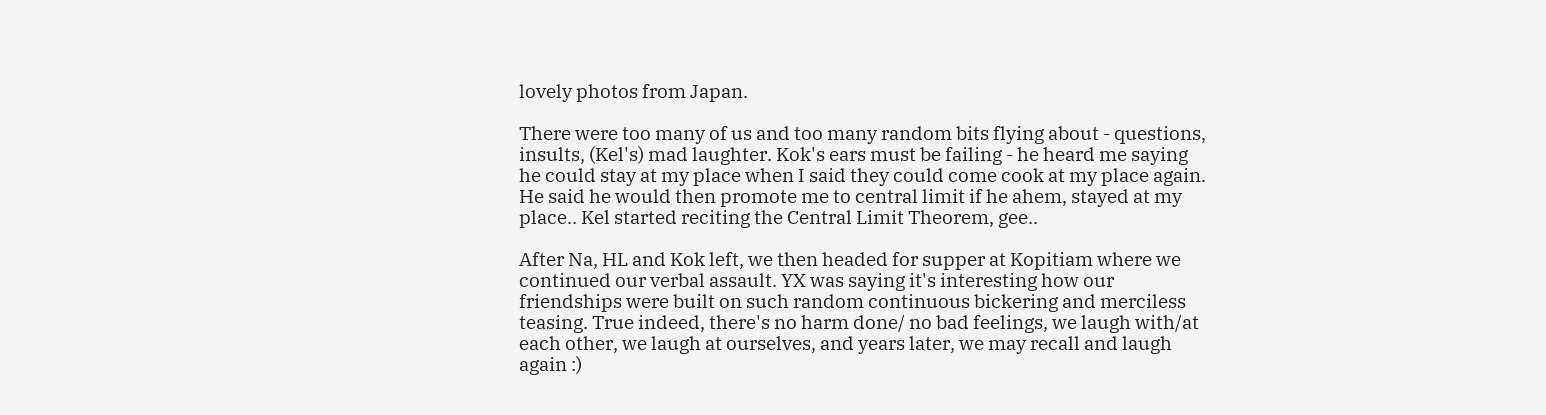lovely photos from Japan.

There were too many of us and too many random bits flying about - questions, insults, (Kel's) mad laughter. Kok's ears must be failing - he heard me saying he could stay at my place when I said they could come cook at my place again. He said he would then promote me to central limit if he ahem, stayed at my place.. Kel started reciting the Central Limit Theorem, gee..

After Na, HL and Kok left, we then headed for supper at Kopitiam where we continued our verbal assault. YX was saying it's interesting how our friendships were built on such random continuous bickering and merciless teasing. True indeed, there's no harm done/ no bad feelings, we laugh with/at each other, we laugh at ourselves, and years later, we may recall and laugh again :)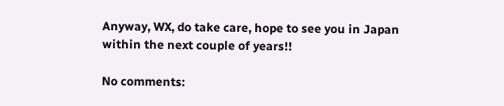Anyway, WX, do take care, hope to see you in Japan within the next couple of years!!

No comments: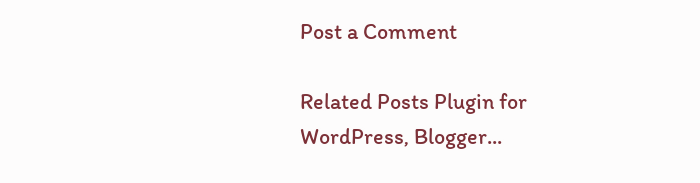Post a Comment

Related Posts Plugin for WordPress, Blogger...